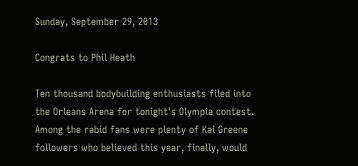Sunday, September 29, 2013

Congrats to Phil Heath

Ten thousand bodybuilding enthusiasts filed into the Orleans Arena for tonight's Olympia contest. Among the rabid fans were plenty of Kai Greene followers who believed this year, finally, would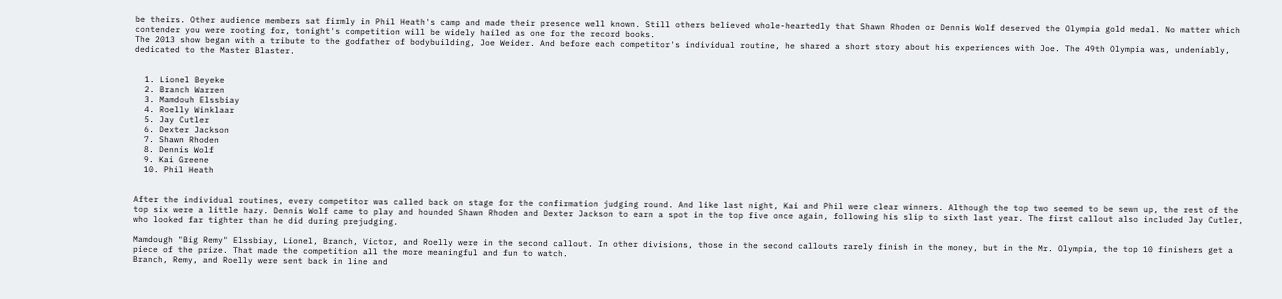be theirs. Other audience members sat firmly in Phil Heath's camp and made their presence well known. Still others believed whole-heartedly that Shawn Rhoden or Dennis Wolf deserved the Olympia gold medal. No matter which contender you were rooting for, tonight's competition will be widely hailed as one for the record books.
The 2013 show began with a tribute to the godfather of bodybuilding, Joe Weider. And before each competitor's individual routine, he shared a short story about his experiences with Joe. The 49th Olympia was, undeniably, dedicated to the Master Blaster.


  1. Lionel Beyeke
  2. Branch Warren
  3. Mamdouh Elssbiay
  4. Roelly Winklaar
  5. Jay Cutler
  6. Dexter Jackson
  7. Shawn Rhoden
  8. Dennis Wolf
  9. Kai Greene
  10. Phil Heath


After the individual routines, every competitor was called back on stage for the confirmation judging round. And like last night, Kai and Phil were clear winners. Although the top two seemed to be sewn up, the rest of the top six were a little hazy. Dennis Wolf came to play and hounded Shawn Rhoden and Dexter Jackson to earn a spot in the top five once again, following his slip to sixth last year. The first callout also included Jay Cutler, who looked far tighter than he did during prejudging.

Mamdough "Big Remy" Elssbiay, Lionel, Branch, Victor, and Roelly were in the second callout. In other divisions, those in the second callouts rarely finish in the money, but in the Mr. Olympia, the top 10 finishers get a piece of the prize. That made the competition all the more meaningful and fun to watch.
Branch, Remy, and Roelly were sent back in line and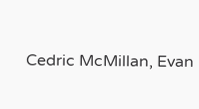Cedric McMillan, Evan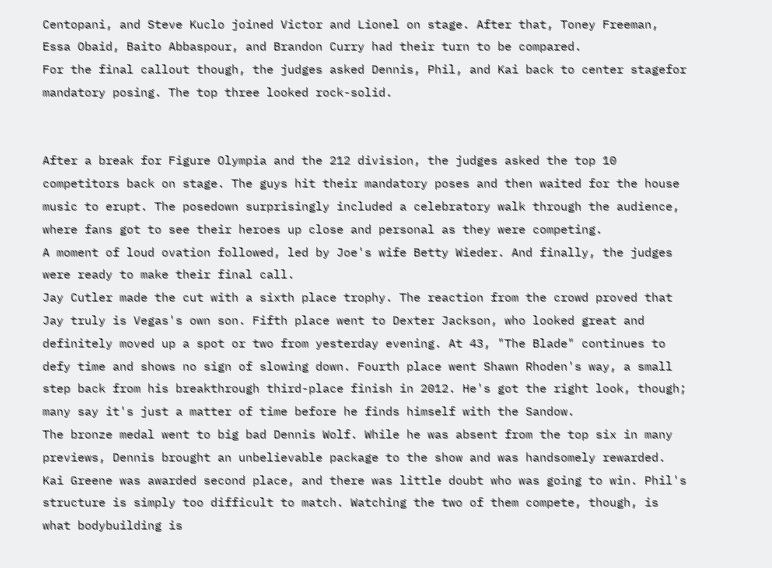Centopani, and Steve Kuclo joined Victor and Lionel on stage. After that, Toney Freeman, Essa Obaid, Baito Abbaspour, and Brandon Curry had their turn to be compared.
For the final callout though, the judges asked Dennis, Phil, and Kai back to center stagefor mandatory posing. The top three looked rock-solid.


After a break for Figure Olympia and the 212 division, the judges asked the top 10 competitors back on stage. The guys hit their mandatory poses and then waited for the house music to erupt. The posedown surprisingly included a celebratory walk through the audience, where fans got to see their heroes up close and personal as they were competing.
A moment of loud ovation followed, led by Joe's wife Betty Wieder. And finally, the judges were ready to make their final call.
Jay Cutler made the cut with a sixth place trophy. The reaction from the crowd proved that Jay truly is Vegas's own son. Fifth place went to Dexter Jackson, who looked great and definitely moved up a spot or two from yesterday evening. At 43, "The Blade" continues to defy time and shows no sign of slowing down. Fourth place went Shawn Rhoden's way, a small step back from his breakthrough third-place finish in 2012. He's got the right look, though; many say it's just a matter of time before he finds himself with the Sandow.
The bronze medal went to big bad Dennis Wolf. While he was absent from the top six in many previews, Dennis brought an unbelievable package to the show and was handsomely rewarded. Kai Greene was awarded second place, and there was little doubt who was going to win. Phil's structure is simply too difficult to match. Watching the two of them compete, though, is what bodybuilding is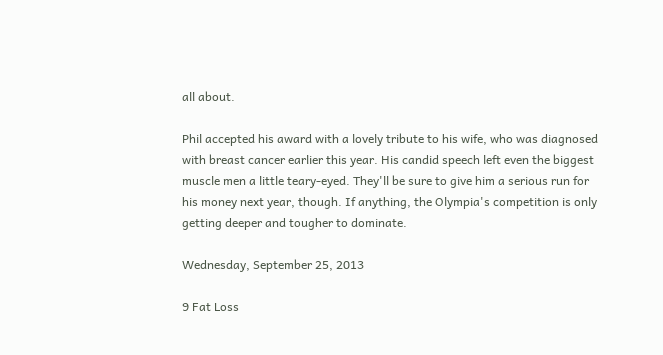all about.

Phil accepted his award with a lovely tribute to his wife, who was diagnosed with breast cancer earlier this year. His candid speech left even the biggest muscle men a little teary-eyed. They'll be sure to give him a serious run for his money next year, though. If anything, the Olympia's competition is only getting deeper and tougher to dominate.

Wednesday, September 25, 2013

9 Fat Loss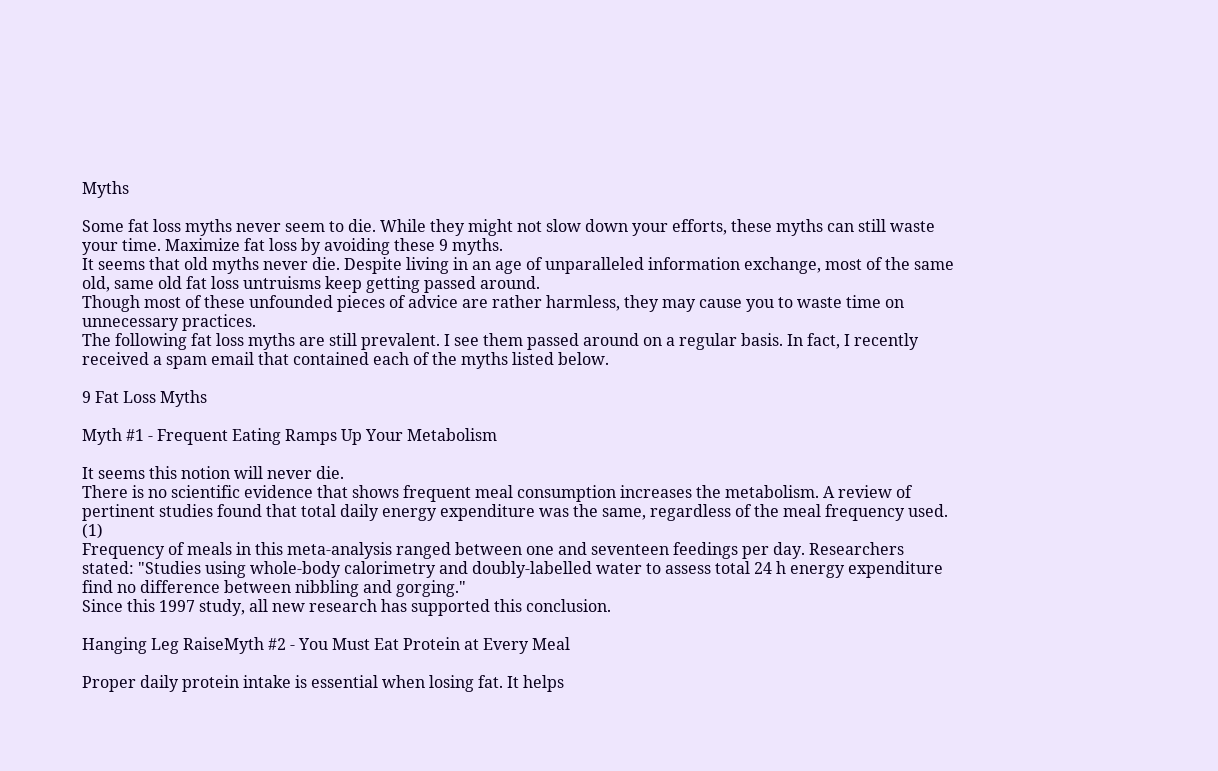Myths

Some fat loss myths never seem to die. While they might not slow down your efforts, these myths can still waste your time. Maximize fat loss by avoiding these 9 myths.
It seems that old myths never die. Despite living in an age of unparalleled information exchange, most of the same old, same old fat loss untruisms keep getting passed around.
Though most of these unfounded pieces of advice are rather harmless, they may cause you to waste time on unnecessary practices.
The following fat loss myths are still prevalent. I see them passed around on a regular basis. In fact, I recently received a spam email that contained each of the myths listed below.

9 Fat Loss Myths

Myth #1 - Frequent Eating Ramps Up Your Metabolism

It seems this notion will never die.
There is no scientific evidence that shows frequent meal consumption increases the metabolism. A review of pertinent studies found that total daily energy expenditure was the same, regardless of the meal frequency used. (1)
Frequency of meals in this meta-analysis ranged between one and seventeen feedings per day. Researchers stated: "Studies using whole-body calorimetry and doubly-labelled water to assess total 24 h energy expenditure find no difference between nibbling and gorging."
Since this 1997 study, all new research has supported this conclusion.

Hanging Leg RaiseMyth #2 - You Must Eat Protein at Every Meal

Proper daily protein intake is essential when losing fat. It helps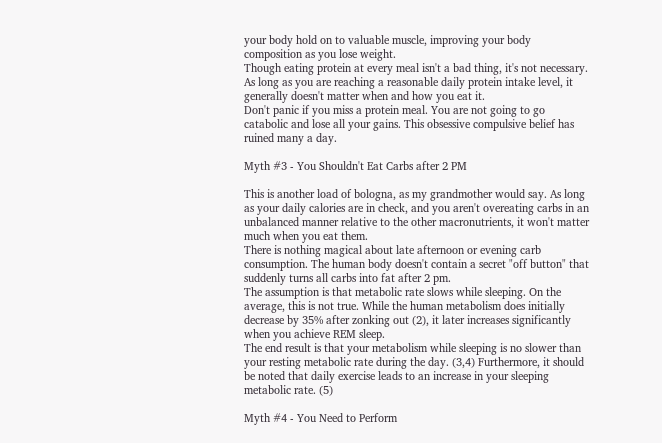your body hold on to valuable muscle, improving your body composition as you lose weight.
Though eating protein at every meal isn't a bad thing, it's not necessary. As long as you are reaching a reasonable daily protein intake level, it generally doesn't matter when and how you eat it.
Don't panic if you miss a protein meal. You are not going to go catabolic and lose all your gains. This obsessive compulsive belief has ruined many a day.

Myth #3 - You Shouldn't Eat Carbs after 2 PM

This is another load of bologna, as my grandmother would say. As long as your daily calories are in check, and you aren't overeating carbs in an unbalanced manner relative to the other macronutrients, it won't matter much when you eat them.
There is nothing magical about late afternoon or evening carb consumption. The human body doesn't contain a secret "off button" that suddenly turns all carbs into fat after 2 pm.
The assumption is that metabolic rate slows while sleeping. On the average, this is not true. While the human metabolism does initially decrease by 35% after zonking out (2), it later increases significantly when you achieve REM sleep.
The end result is that your metabolism while sleeping is no slower than your resting metabolic rate during the day. (3,4) Furthermore, it should be noted that daily exercise leads to an increase in your sleeping metabolic rate. (5)

Myth #4 - You Need to Perform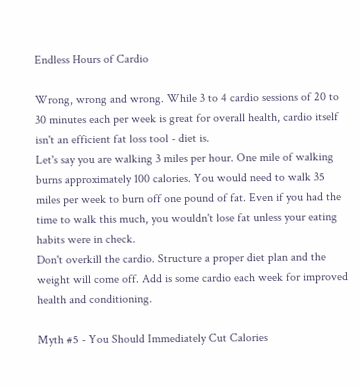Endless Hours of Cardio

Wrong, wrong and wrong. While 3 to 4 cardio sessions of 20 to 30 minutes each per week is great for overall health, cardio itself isn't an efficient fat loss tool - diet is.
Let's say you are walking 3 miles per hour. One mile of walking burns approximately 100 calories. You would need to walk 35 miles per week to burn off one pound of fat. Even if you had the time to walk this much, you wouldn't lose fat unless your eating habits were in check.
Don't overkill the cardio. Structure a proper diet plan and the weight will come off. Add is some cardio each week for improved health and conditioning.

Myth #5 - You Should Immediately Cut Calories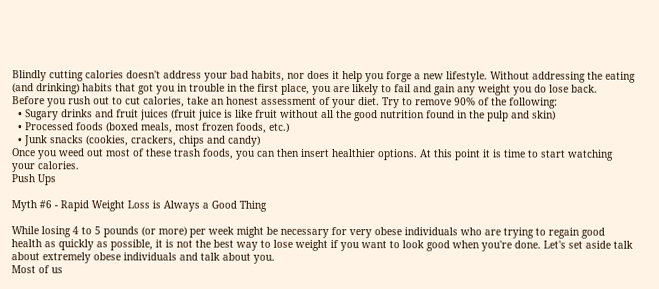Blindly cutting calories doesn't address your bad habits, nor does it help you forge a new lifestyle. Without addressing the eating (and drinking) habits that got you in trouble in the first place, you are likely to fail and gain any weight you do lose back.
Before you rush out to cut calories, take an honest assessment of your diet. Try to remove 90% of the following:
  • Sugary drinks and fruit juices (fruit juice is like fruit without all the good nutrition found in the pulp and skin)
  • Processed foods (boxed meals, most frozen foods, etc.)
  • Junk snacks (cookies, crackers, chips and candy)
Once you weed out most of these trash foods, you can then insert healthier options. At this point it is time to start watching your calories.
Push Ups

Myth #6 - Rapid Weight Loss is Always a Good Thing

While losing 4 to 5 pounds (or more) per week might be necessary for very obese individuals who are trying to regain good health as quickly as possible, it is not the best way to lose weight if you want to look good when you're done. Let's set aside talk about extremely obese individuals and talk about you.
Most of us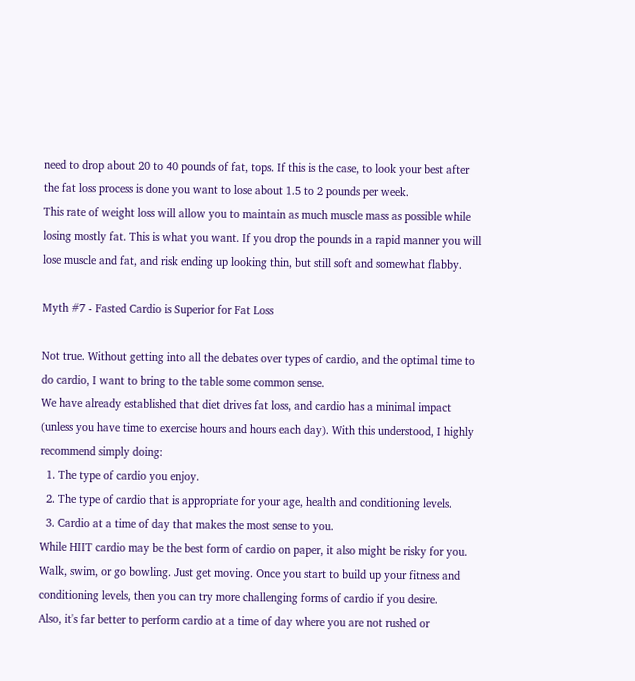need to drop about 20 to 40 pounds of fat, tops. If this is the case, to look your best after the fat loss process is done you want to lose about 1.5 to 2 pounds per week.
This rate of weight loss will allow you to maintain as much muscle mass as possible while losing mostly fat. This is what you want. If you drop the pounds in a rapid manner you will lose muscle and fat, and risk ending up looking thin, but still soft and somewhat flabby.

Myth #7 - Fasted Cardio is Superior for Fat Loss

Not true. Without getting into all the debates over types of cardio, and the optimal time to do cardio, I want to bring to the table some common sense.
We have already established that diet drives fat loss, and cardio has a minimal impact (unless you have time to exercise hours and hours each day). With this understood, I highly recommend simply doing:
  1. The type of cardio you enjoy.
  2. The type of cardio that is appropriate for your age, health and conditioning levels.
  3. Cardio at a time of day that makes the most sense to you.
While HIIT cardio may be the best form of cardio on paper, it also might be risky for you. Walk, swim, or go bowling. Just get moving. Once you start to build up your fitness and conditioning levels, then you can try more challenging forms of cardio if you desire.
Also, it's far better to perform cardio at a time of day where you are not rushed or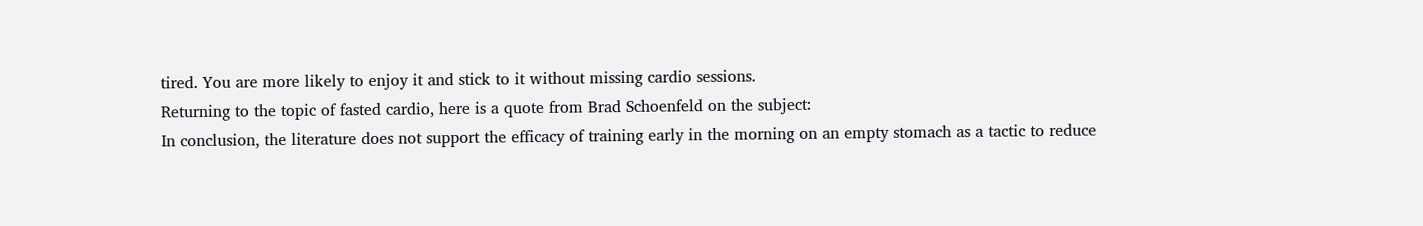tired. You are more likely to enjoy it and stick to it without missing cardio sessions.
Returning to the topic of fasted cardio, here is a quote from Brad Schoenfeld on the subject:
In conclusion, the literature does not support the efficacy of training early in the morning on an empty stomach as a tactic to reduce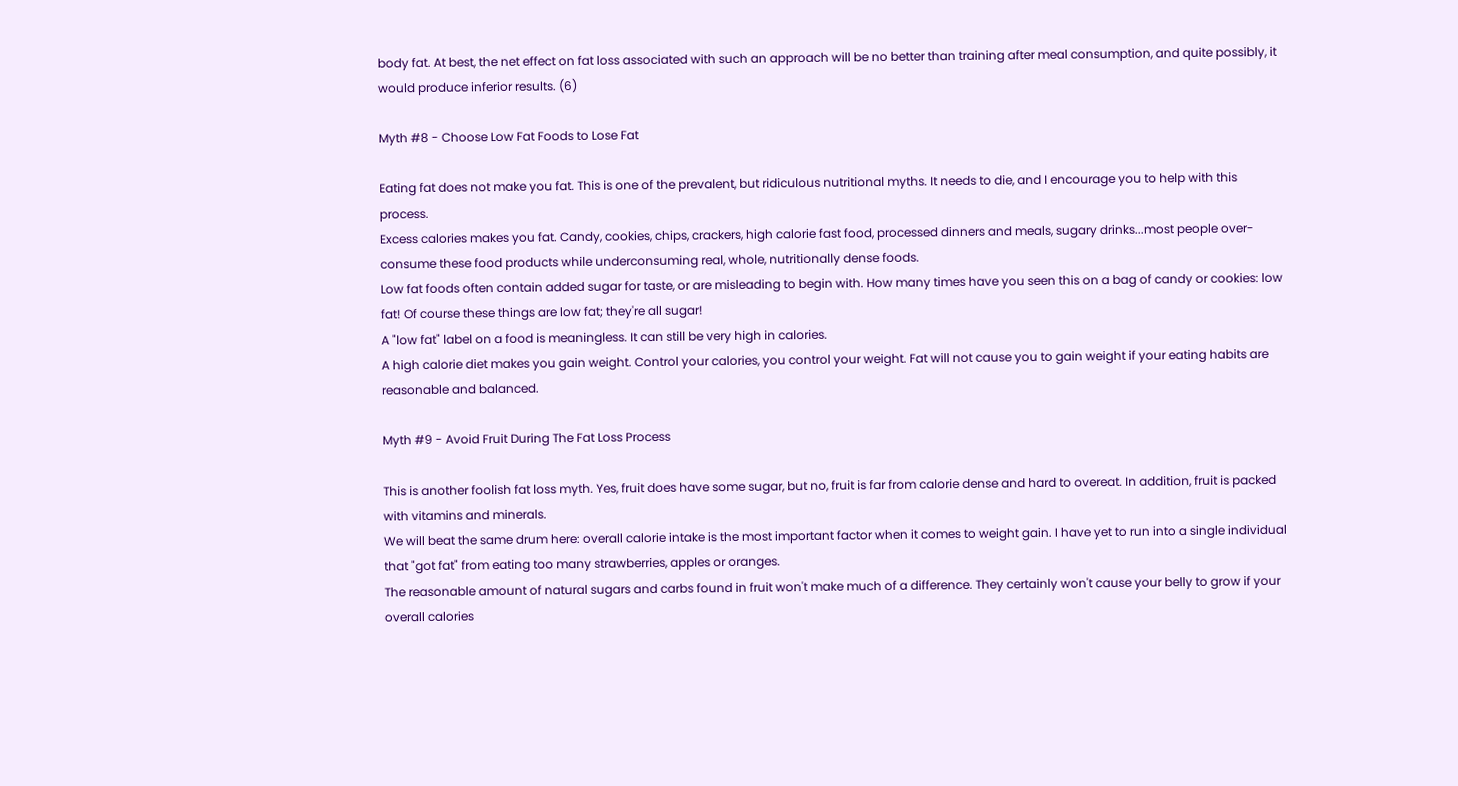body fat. At best, the net effect on fat loss associated with such an approach will be no better than training after meal consumption, and quite possibly, it would produce inferior results. (6)

Myth #8 - Choose Low Fat Foods to Lose Fat

Eating fat does not make you fat. This is one of the prevalent, but ridiculous nutritional myths. It needs to die, and I encourage you to help with this process.
Excess calories makes you fat. Candy, cookies, chips, crackers, high calorie fast food, processed dinners and meals, sugary drinks...most people over-consume these food products while underconsuming real, whole, nutritionally dense foods.
Low fat foods often contain added sugar for taste, or are misleading to begin with. How many times have you seen this on a bag of candy or cookies: low fat! Of course these things are low fat; they're all sugar!
A "low fat" label on a food is meaningless. It can still be very high in calories.
A high calorie diet makes you gain weight. Control your calories, you control your weight. Fat will not cause you to gain weight if your eating habits are reasonable and balanced.

Myth #9 - Avoid Fruit During The Fat Loss Process

This is another foolish fat loss myth. Yes, fruit does have some sugar, but no, fruit is far from calorie dense and hard to overeat. In addition, fruit is packed with vitamins and minerals.
We will beat the same drum here: overall calorie intake is the most important factor when it comes to weight gain. I have yet to run into a single individual that "got fat" from eating too many strawberries, apples or oranges.
The reasonable amount of natural sugars and carbs found in fruit won't make much of a difference. They certainly won't cause your belly to grow if your overall calories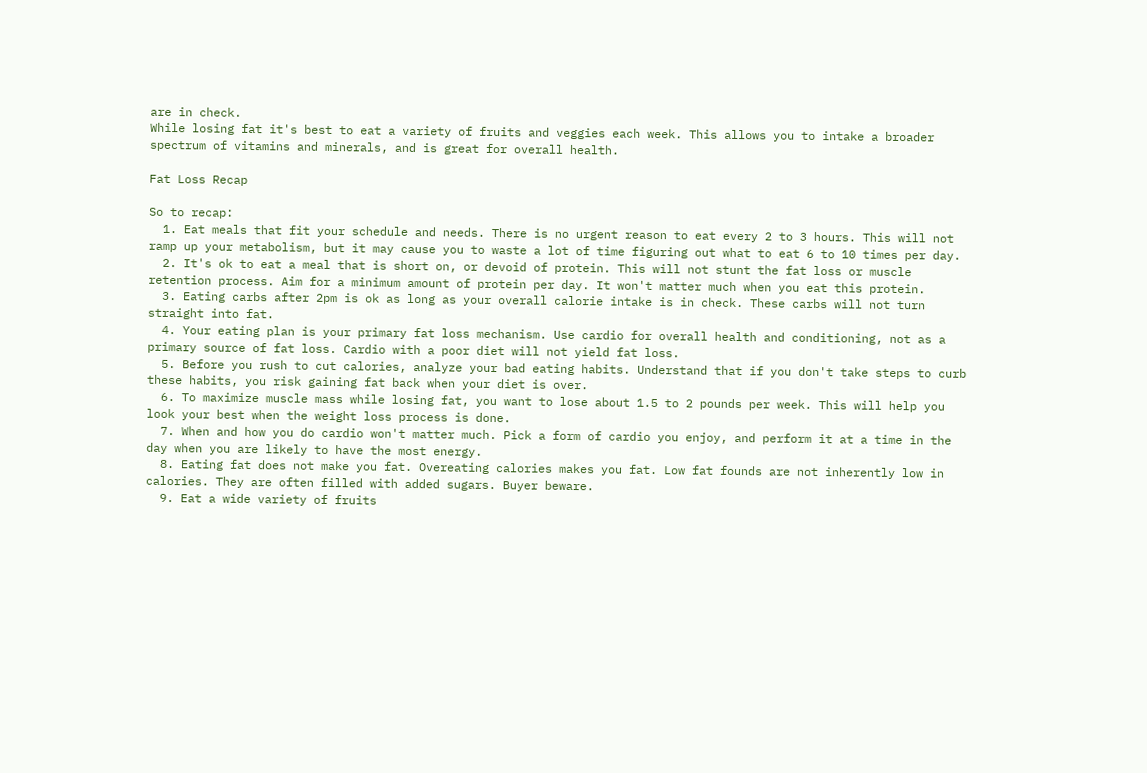are in check.
While losing fat it's best to eat a variety of fruits and veggies each week. This allows you to intake a broader spectrum of vitamins and minerals, and is great for overall health.

Fat Loss Recap

So to recap:
  1. Eat meals that fit your schedule and needs. There is no urgent reason to eat every 2 to 3 hours. This will not ramp up your metabolism, but it may cause you to waste a lot of time figuring out what to eat 6 to 10 times per day.
  2. It's ok to eat a meal that is short on, or devoid of protein. This will not stunt the fat loss or muscle retention process. Aim for a minimum amount of protein per day. It won't matter much when you eat this protein.
  3. Eating carbs after 2pm is ok as long as your overall calorie intake is in check. These carbs will not turn straight into fat.
  4. Your eating plan is your primary fat loss mechanism. Use cardio for overall health and conditioning, not as a primary source of fat loss. Cardio with a poor diet will not yield fat loss.
  5. Before you rush to cut calories, analyze your bad eating habits. Understand that if you don't take steps to curb these habits, you risk gaining fat back when your diet is over.
  6. To maximize muscle mass while losing fat, you want to lose about 1.5 to 2 pounds per week. This will help you look your best when the weight loss process is done.
  7. When and how you do cardio won't matter much. Pick a form of cardio you enjoy, and perform it at a time in the day when you are likely to have the most energy.
  8. Eating fat does not make you fat. Overeating calories makes you fat. Low fat founds are not inherently low in calories. They are often filled with added sugars. Buyer beware.
  9. Eat a wide variety of fruits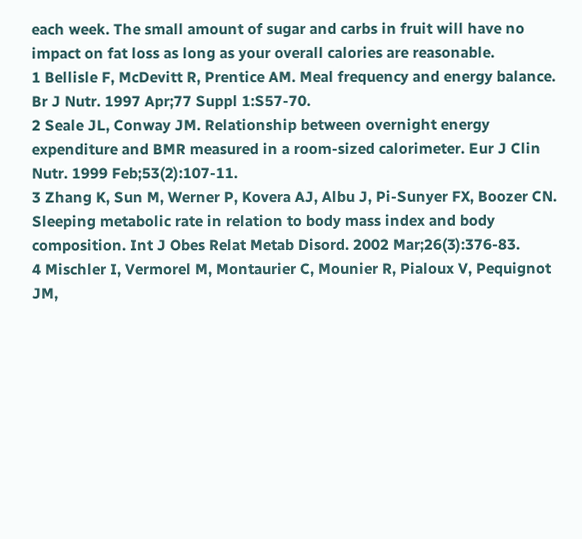each week. The small amount of sugar and carbs in fruit will have no impact on fat loss as long as your overall calories are reasonable.
1 Bellisle F, McDevitt R, Prentice AM. Meal frequency and energy balance. Br J Nutr. 1997 Apr;77 Suppl 1:S57-70.
2 Seale JL, Conway JM. Relationship between overnight energy expenditure and BMR measured in a room-sized calorimeter. Eur J Clin Nutr. 1999 Feb;53(2):107-11.
3 Zhang K, Sun M, Werner P, Kovera AJ, Albu J, Pi-Sunyer FX, Boozer CN. Sleeping metabolic rate in relation to body mass index and body composition. Int J Obes Relat Metab Disord. 2002 Mar;26(3):376-83.
4 Mischler I, Vermorel M, Montaurier C, Mounier R, Pialoux V, Pequignot JM,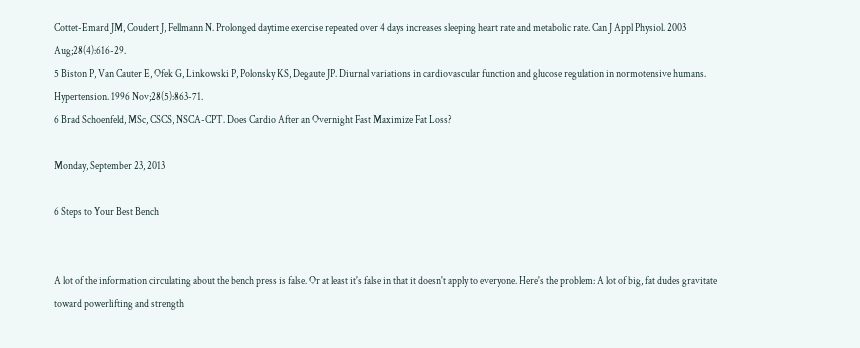Cottet-Emard JM, Coudert J, Fellmann N. Prolonged daytime exercise repeated over 4 days increases sleeping heart rate and metabolic rate. Can J Appl Physiol. 2003 Aug;28(4):616-29.
5 Biston P, Van Cauter E, Ofek G, Linkowski P, Polonsky KS, Degaute JP. Diurnal variations in cardiovascular function and glucose regulation in normotensive humans. Hypertension. 1996 Nov;28(5):863-71.
6 Brad Schoenfeld, MSc, CSCS, NSCA-CPT. Does Cardio After an Overnight Fast Maximize Fat Loss?

Monday, September 23, 2013

6 Steps to Your Best Bench


A lot of the information circulating about the bench press is false. Or at least it's false in that it doesn't apply to everyone. Here's the problem: A lot of big, fat dudes gravitate toward powerlifting and strength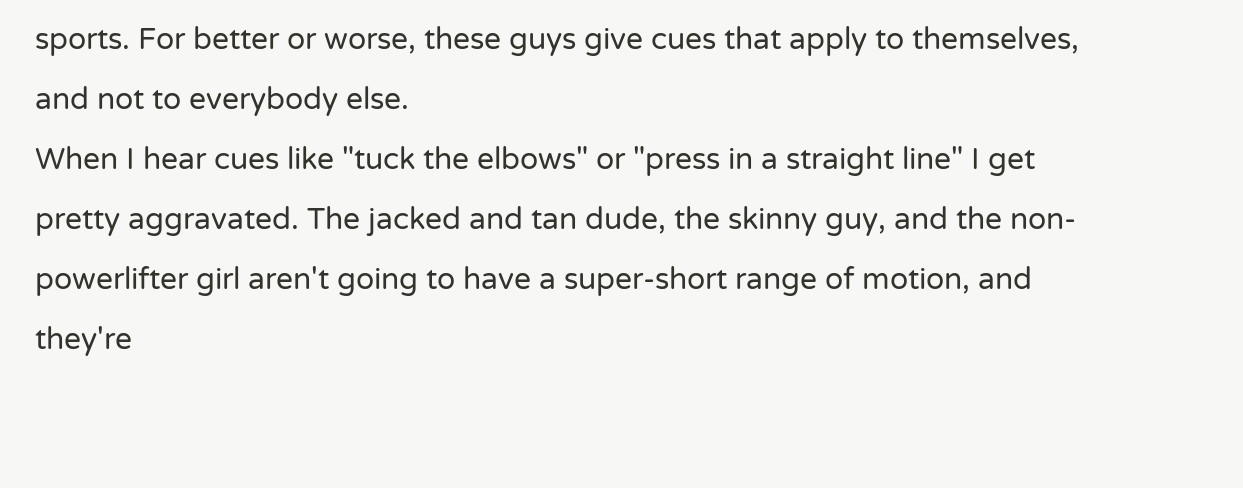sports. For better or worse, these guys give cues that apply to themselves, and not to everybody else.
When I hear cues like "tuck the elbows" or "press in a straight line" I get pretty aggravated. The jacked and tan dude, the skinny guy, and the non-powerlifter girl aren't going to have a super-short range of motion, and they're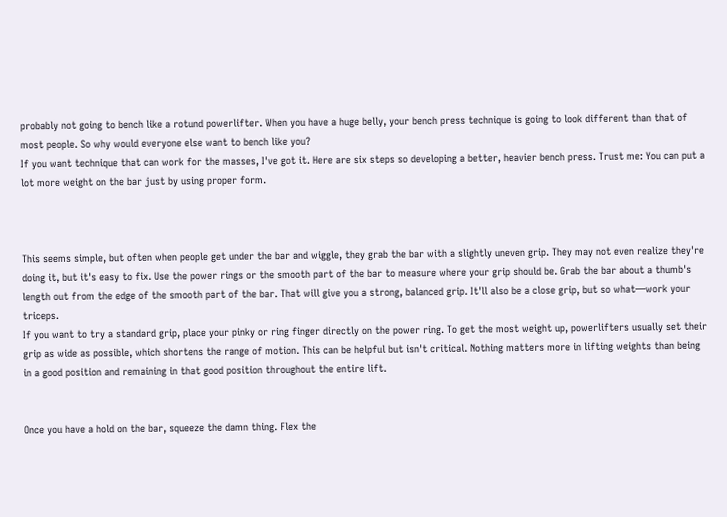probably not going to bench like a rotund powerlifter. When you have a huge belly, your bench press technique is going to look different than that of most people. So why would everyone else want to bench like you?
If you want technique that can work for the masses, I've got it. Here are six steps so developing a better, heavier bench press. Trust me: You can put a lot more weight on the bar just by using proper form.



This seems simple, but often when people get under the bar and wiggle, they grab the bar with a slightly uneven grip. They may not even realize they're doing it, but it's easy to fix. Use the power rings or the smooth part of the bar to measure where your grip should be. Grab the bar about a thumb's length out from the edge of the smooth part of the bar. That will give you a strong, balanced grip. It'll also be a close grip, but so what—work your triceps.
If you want to try a standard grip, place your pinky or ring finger directly on the power ring. To get the most weight up, powerlifters usually set their grip as wide as possible, which shortens the range of motion. This can be helpful but isn't critical. Nothing matters more in lifting weights than being in a good position and remaining in that good position throughout the entire lift.


Once you have a hold on the bar, squeeze the damn thing. Flex the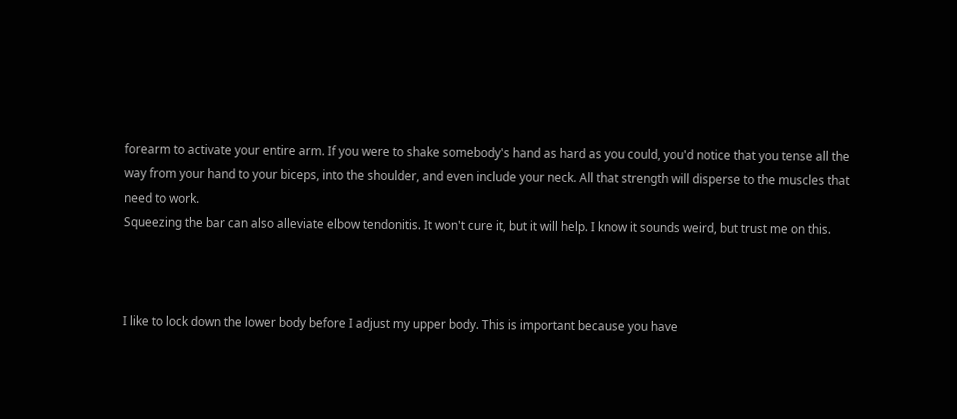forearm to activate your entire arm. If you were to shake somebody's hand as hard as you could, you'd notice that you tense all the way from your hand to your biceps, into the shoulder, and even include your neck. All that strength will disperse to the muscles that need to work.
Squeezing the bar can also alleviate elbow tendonitis. It won't cure it, but it will help. I know it sounds weird, but trust me on this.



I like to lock down the lower body before I adjust my upper body. This is important because you have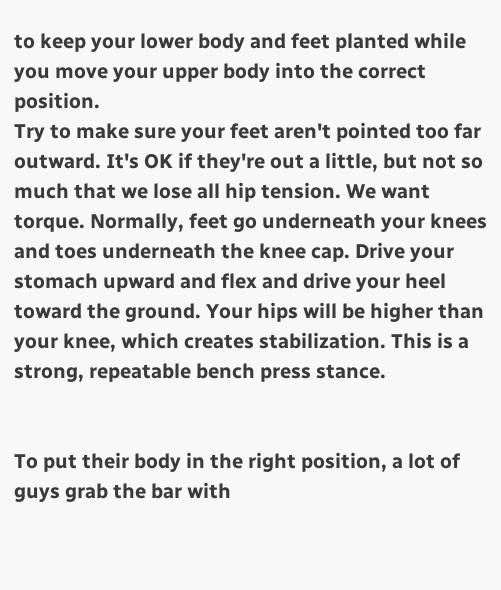to keep your lower body and feet planted while you move your upper body into the correct position.
Try to make sure your feet aren't pointed too far outward. It's OK if they're out a little, but not so much that we lose all hip tension. We want torque. Normally, feet go underneath your knees and toes underneath the knee cap. Drive your stomach upward and flex and drive your heel toward the ground. Your hips will be higher than your knee, which creates stabilization. This is a strong, repeatable bench press stance.


To put their body in the right position, a lot of guys grab the bar with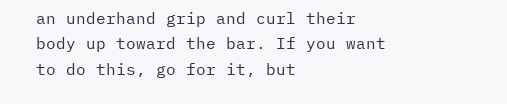an underhand grip and curl their body up toward the bar. If you want to do this, go for it, but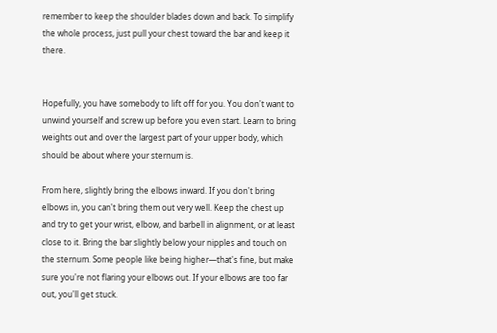remember to keep the shoulder blades down and back. To simplify the whole process, just pull your chest toward the bar and keep it there.


Hopefully, you have somebody to lift off for you. You don't want to unwind yourself and screw up before you even start. Learn to bring weights out and over the largest part of your upper body, which should be about where your sternum is.

From here, slightly bring the elbows inward. If you don't bring elbows in, you can't bring them out very well. Keep the chest up and try to get your wrist, elbow, and barbell in alignment, or at least close to it. Bring the bar slightly below your nipples and touch on the sternum. Some people like being higher—that's fine, but make sure you're not flaring your elbows out. If your elbows are too far out, you'll get stuck.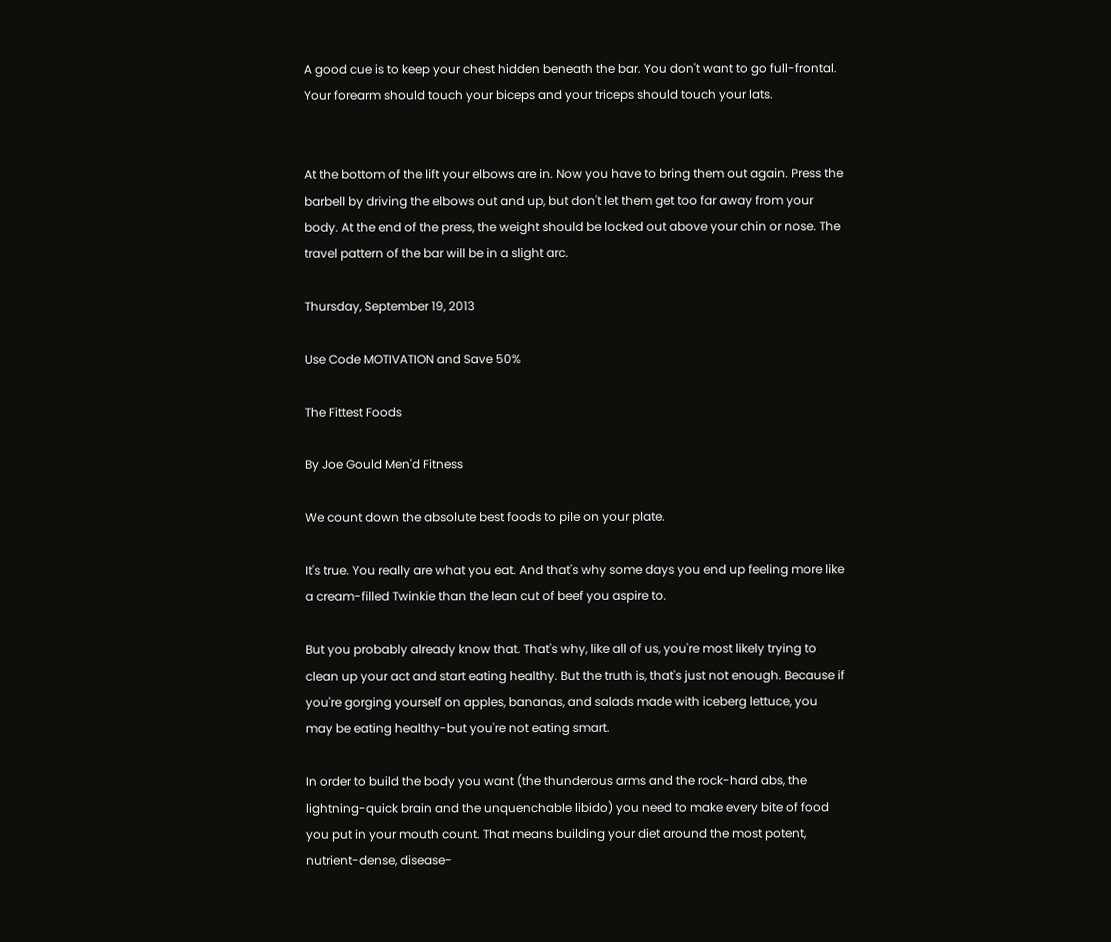A good cue is to keep your chest hidden beneath the bar. You don't want to go full-frontal. Your forearm should touch your biceps and your triceps should touch your lats.


At the bottom of the lift your elbows are in. Now you have to bring them out again. Press the barbell by driving the elbows out and up, but don't let them get too far away from your body. At the end of the press, the weight should be locked out above your chin or nose. The travel pattern of the bar will be in a slight arc.

Thursday, September 19, 2013

Use Code MOTIVATION and Save 50%

The Fittest Foods

By Joe Gould Men'd Fitness

We count down the absolute best foods to pile on your plate.

It's true. You really are what you eat. And that's why some days you end up feeling more like a cream-filled Twinkie than the lean cut of beef you aspire to.

But you probably already know that. That's why, like all of us, you're most likely trying to clean up your act and start eating healthy. But the truth is, that's just not enough. Because if you're gorging yourself on apples, bananas, and salads made with iceberg lettuce, you may be eating healthy-but you're not eating smart.

In order to build the body you want (the thunderous arms and the rock-hard abs, the lightning-quick brain and the unquenchable libido) you need to make every bite of food you put in your mouth count. That means building your diet around the most potent, nutrient-dense, disease-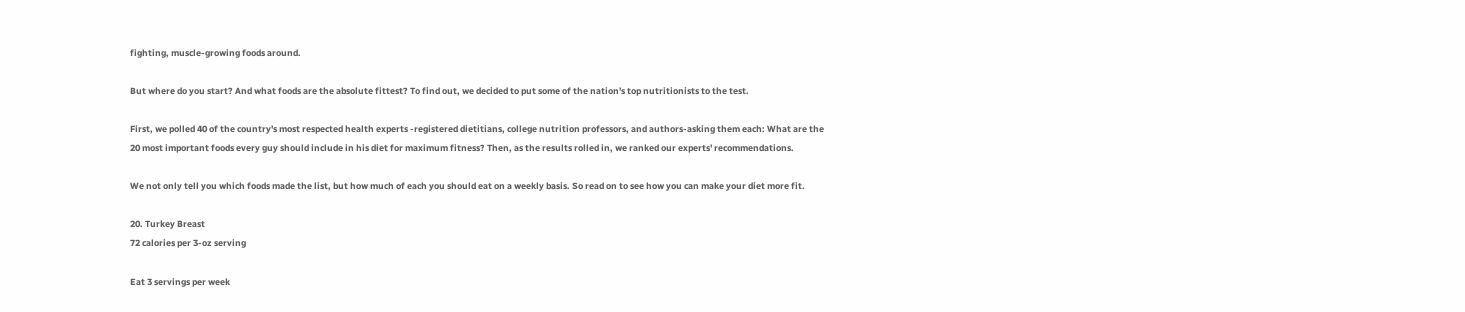fighting, muscle-growing foods around.

But where do you start? And what foods are the absolute fittest? To find out, we decided to put some of the nation's top nutritionists to the test.

First, we polled 40 of the country's most respected health experts -registered dietitians, college nutrition professors, and authors-asking them each: What are the 20 most important foods every guy should include in his diet for maximum fitness? Then, as the results rolled in, we ranked our experts' recommendations.

We not only tell you which foods made the list, but how much of each you should eat on a weekly basis. So read on to see how you can make your diet more fit.

20. Turkey Breast
72 calories per 3-oz serving

Eat 3 servings per week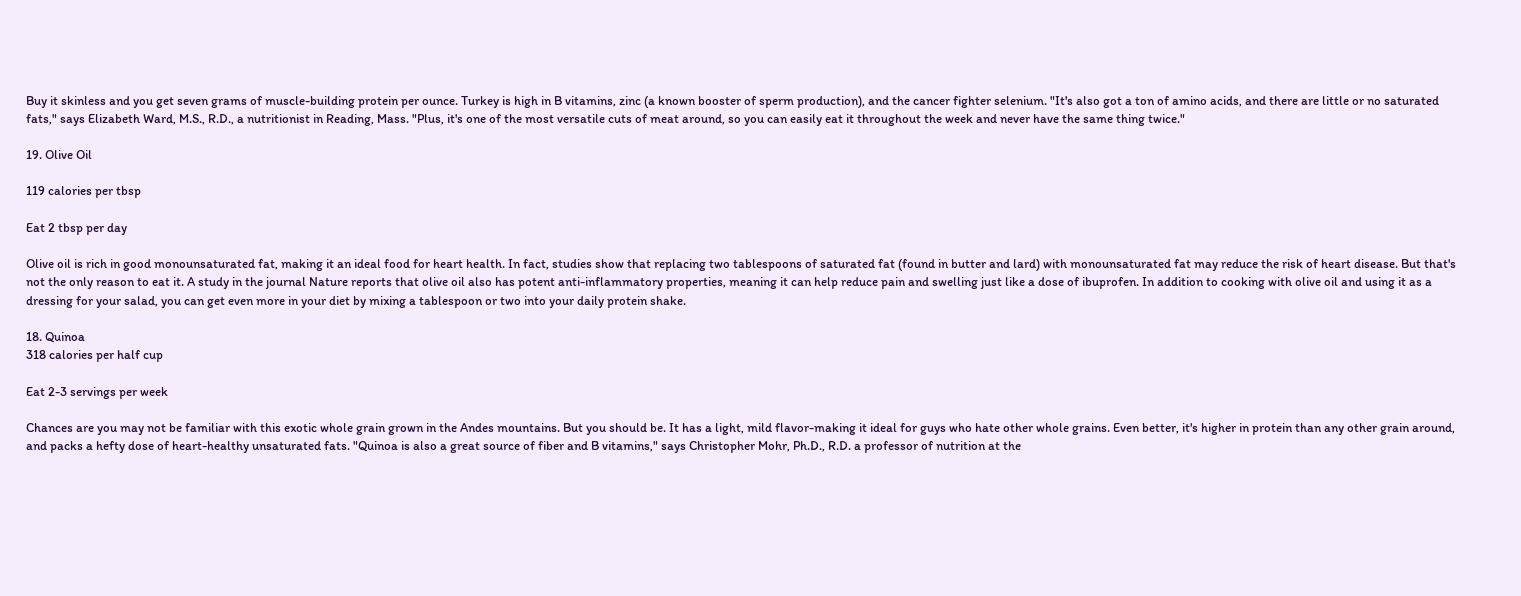Buy it skinless and you get seven grams of muscle-building protein per ounce. Turkey is high in B vitamins, zinc (a known booster of sperm production), and the cancer fighter selenium. "It's also got a ton of amino acids, and there are little or no saturated fats," says Elizabeth Ward, M.S., R.D., a nutritionist in Reading, Mass. "Plus, it's one of the most versatile cuts of meat around, so you can easily eat it throughout the week and never have the same thing twice."

19. Olive Oil

119 calories per tbsp

Eat 2 tbsp per day

Olive oil is rich in good monounsaturated fat, making it an ideal food for heart health. In fact, studies show that replacing two tablespoons of saturated fat (found in butter and lard) with monounsaturated fat may reduce the risk of heart disease. But that's not the only reason to eat it. A study in the journal Nature reports that olive oil also has potent anti-inflammatory properties, meaning it can help reduce pain and swelling just like a dose of ibuprofen. In addition to cooking with olive oil and using it as a dressing for your salad, you can get even more in your diet by mixing a tablespoon or two into your daily protein shake.

18. Quinoa
318 calories per half cup

Eat 2-3 servings per week

Chances are you may not be familiar with this exotic whole grain grown in the Andes mountains. But you should be. It has a light, mild flavor-making it ideal for guys who hate other whole grains. Even better, it's higher in protein than any other grain around, and packs a hefty dose of heart-healthy unsaturated fats. "Quinoa is also a great source of fiber and B vitamins," says Christopher Mohr, Ph.D., R.D. a professor of nutrition at the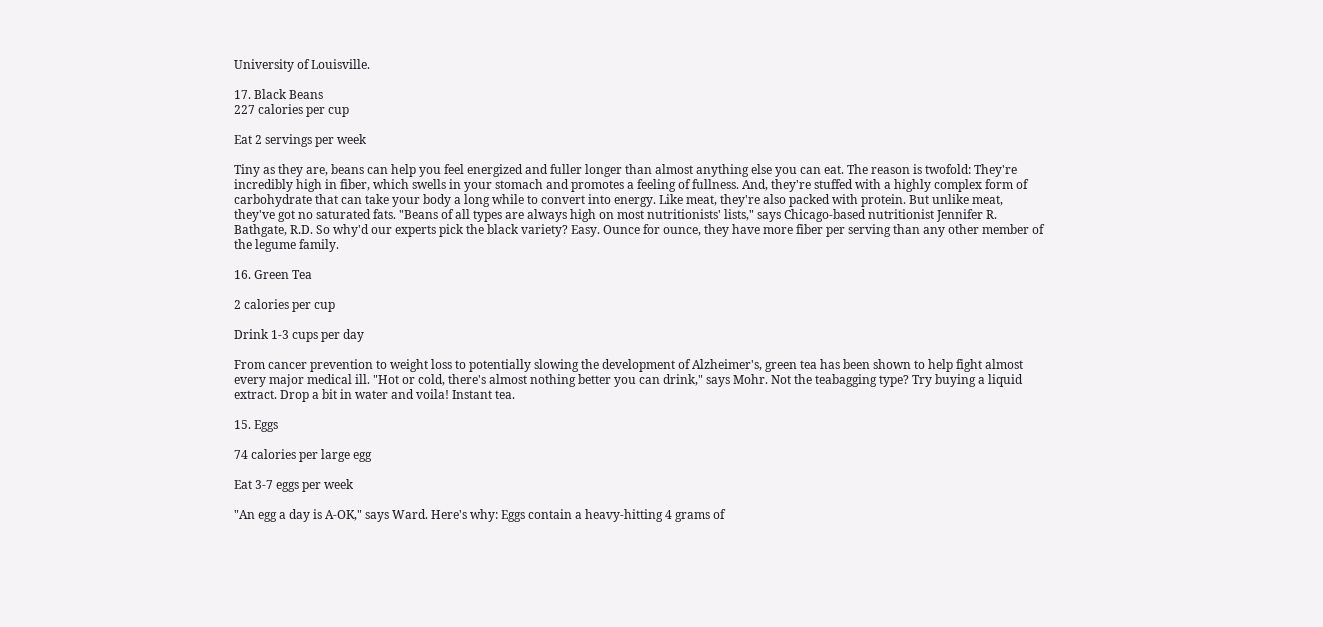University of Louisville.

17. Black Beans
227 calories per cup

Eat 2 servings per week

Tiny as they are, beans can help you feel energized and fuller longer than almost anything else you can eat. The reason is twofold: They're incredibly high in fiber, which swells in your stomach and promotes a feeling of fullness. And, they're stuffed with a highly complex form of carbohydrate that can take your body a long while to convert into energy. Like meat, they're also packed with protein. But unlike meat, they've got no saturated fats. "Beans of all types are always high on most nutritionists' lists," says Chicago-based nutritionist Jennifer R. Bathgate, R.D. So why'd our experts pick the black variety? Easy. Ounce for ounce, they have more fiber per serving than any other member of the legume family.

16. Green Tea

2 calories per cup

Drink 1-3 cups per day

From cancer prevention to weight loss to potentially slowing the development of Alzheimer's, green tea has been shown to help fight almost every major medical ill. "Hot or cold, there's almost nothing better you can drink," says Mohr. Not the teabagging type? Try buying a liquid extract. Drop a bit in water and voila! Instant tea.

15. Eggs

74 calories per large egg

Eat 3-7 eggs per week

"An egg a day is A-OK," says Ward. Here's why: Eggs contain a heavy-hitting 4 grams of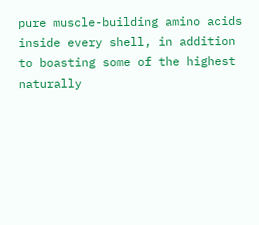pure muscle-building amino acids inside every shell, in addition to boasting some of the highest naturally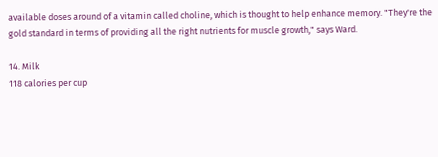available doses around of a vitamin called choline, which is thought to help enhance memory. "They're the gold standard in terms of providing all the right nutrients for muscle growth," says Ward.

14. Milk
118 calories per cup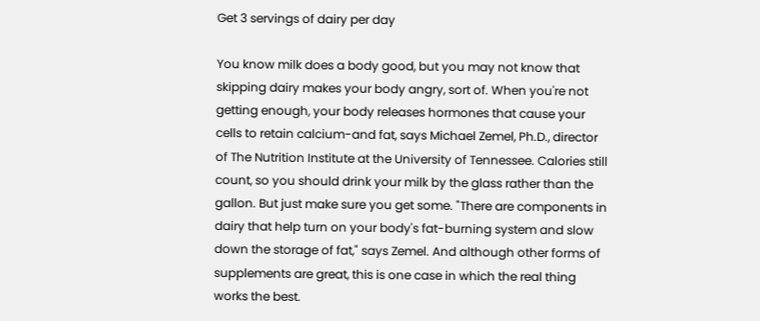Get 3 servings of dairy per day

You know milk does a body good, but you may not know that skipping dairy makes your body angry, sort of. When you're not getting enough, your body releases hormones that cause your cells to retain calcium-and fat, says Michael Zemel, Ph.D., director of The Nutrition Institute at the University of Tennessee. Calories still count, so you should drink your milk by the glass rather than the gallon. But just make sure you get some. "There are components in dairy that help turn on your body's fat-burning system and slow down the storage of fat," says Zemel. And although other forms of supplements are great, this is one case in which the real thing works the best.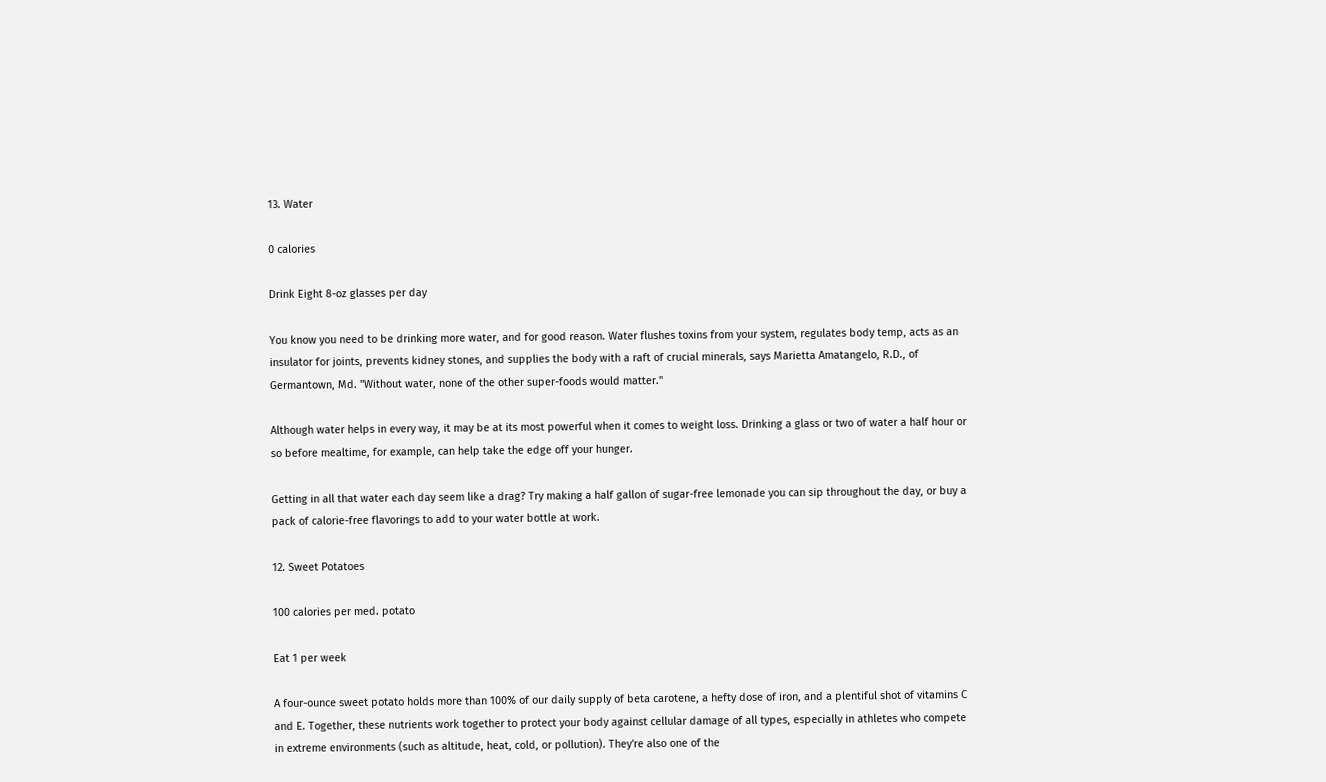13. Water

0 calories

Drink Eight 8-oz glasses per day

You know you need to be drinking more water, and for good reason. Water flushes toxins from your system, regulates body temp, acts as an insulator for joints, prevents kidney stones, and supplies the body with a raft of crucial minerals, says Marietta Amatangelo, R.D., of Germantown, Md. "Without water, none of the other super-foods would matter."

Although water helps in every way, it may be at its most powerful when it comes to weight loss. Drinking a glass or two of water a half hour or so before mealtime, for example, can help take the edge off your hunger.

Getting in all that water each day seem like a drag? Try making a half gallon of sugar-free lemonade you can sip throughout the day, or buy a pack of calorie-free flavorings to add to your water bottle at work.

12. Sweet Potatoes

100 calories per med. potato

Eat 1 per week

A four-ounce sweet potato holds more than 100% of our daily supply of beta carotene, a hefty dose of iron, and a plentiful shot of vitamins C and E. Together, these nutrients work together to protect your body against cellular damage of all types, especially in athletes who compete in extreme environments (such as altitude, heat, cold, or pollution). They're also one of the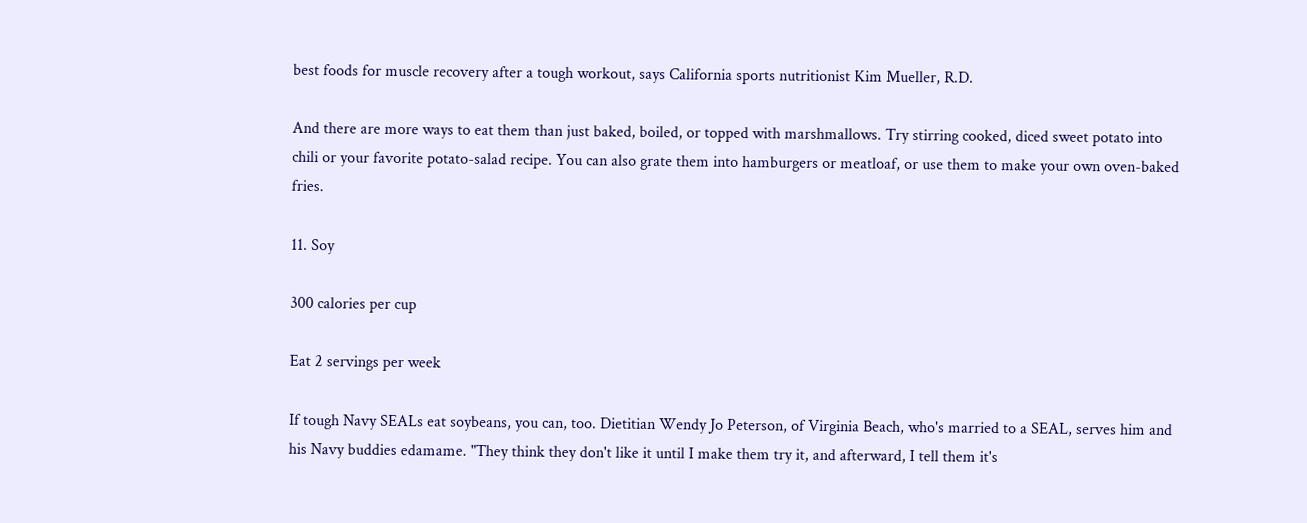best foods for muscle recovery after a tough workout, says California sports nutritionist Kim Mueller, R.D.

And there are more ways to eat them than just baked, boiled, or topped with marshmallows. Try stirring cooked, diced sweet potato into chili or your favorite potato-salad recipe. You can also grate them into hamburgers or meatloaf, or use them to make your own oven-baked fries.

11. Soy

300 calories per cup

Eat 2 servings per week

If tough Navy SEALs eat soybeans, you can, too. Dietitian Wendy Jo Peterson, of Virginia Beach, who's married to a SEAL, serves him and his Navy buddies edamame. "They think they don't like it until I make them try it, and afterward, I tell them it's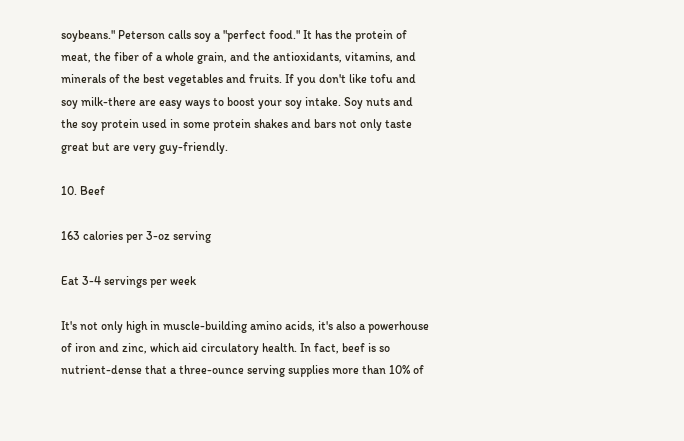soybeans." Peterson calls soy a "perfect food." It has the protein of meat, the fiber of a whole grain, and the antioxidants, vitamins, and minerals of the best vegetables and fruits. If you don't like tofu and soy milk-there are easy ways to boost your soy intake. Soy nuts and the soy protein used in some protein shakes and bars not only taste great but are very guy-friendly.

10. Beef

163 calories per 3-oz serving

Eat 3-4 servings per week

It's not only high in muscle-building amino acids, it's also a powerhouse of iron and zinc, which aid circulatory health. In fact, beef is so nutrient-dense that a three-ounce serving supplies more than 10% of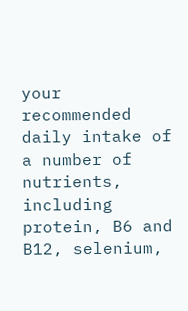your recommended daily intake of a number of nutrients, including protein, B6 and B12, selenium,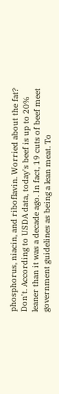phosphorus, niacin, and riboflavin. Worried about the fat? Don't. According to USDA data, today's beef is up to 20% leaner than it was a decade ago. In fact, 19 cuts of beef meet government guidelines as being a lean meat. To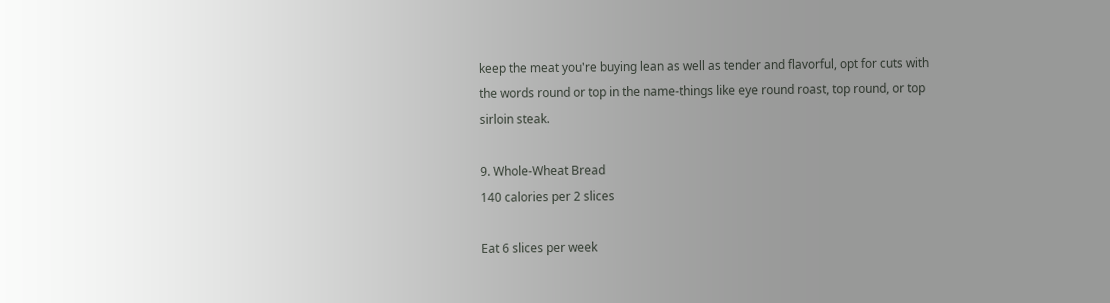keep the meat you're buying lean as well as tender and flavorful, opt for cuts with the words round or top in the name-things like eye round roast, top round, or top sirloin steak.

9. Whole-Wheat Bread
140 calories per 2 slices

Eat 6 slices per week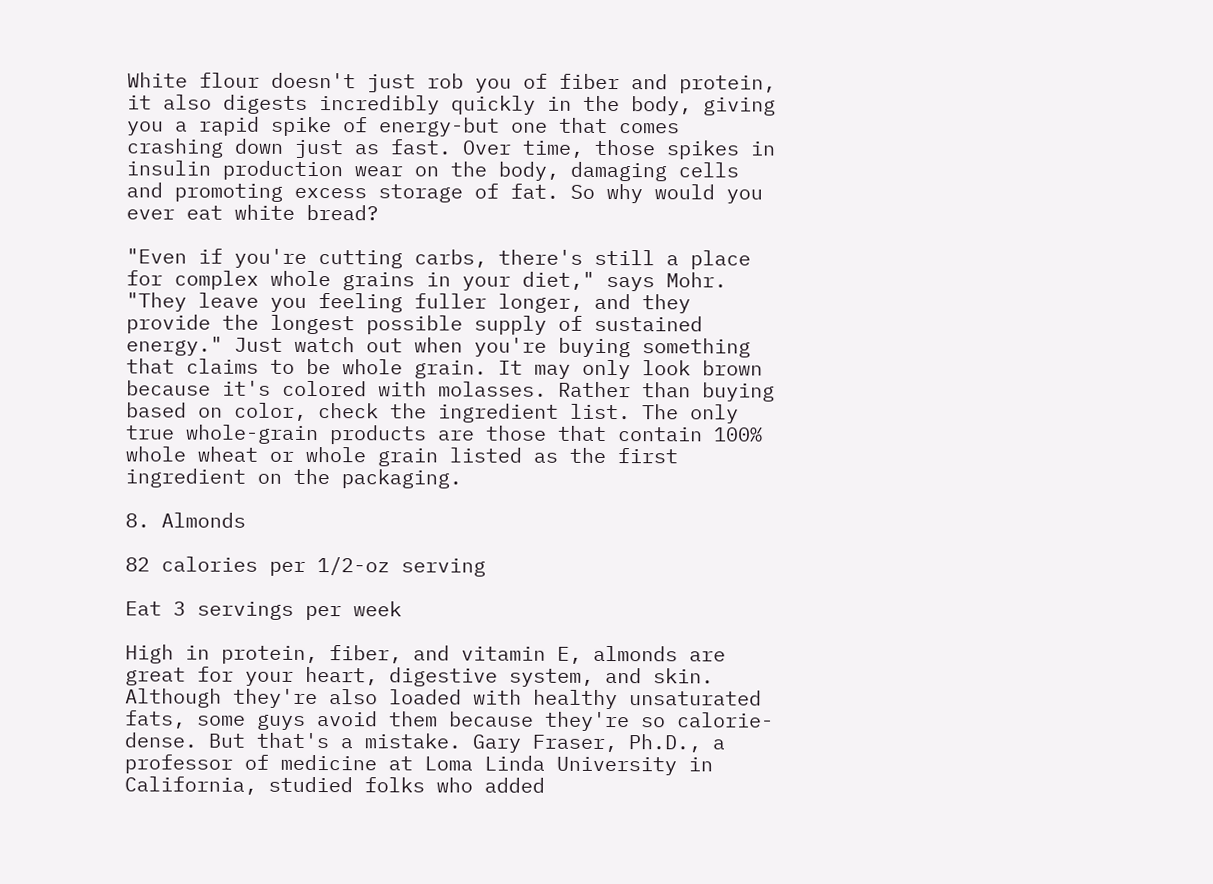White flour doesn't just rob you of fiber and protein, it also digests incredibly quickly in the body, giving you a rapid spike of energy-but one that comes crashing down just as fast. Over time, those spikes in insulin production wear on the body, damaging cells and promoting excess storage of fat. So why would you ever eat white bread?

"Even if you're cutting carbs, there's still a place for complex whole grains in your diet," says Mohr. "They leave you feeling fuller longer, and they provide the longest possible supply of sustained energy." Just watch out when you're buying something that claims to be whole grain. It may only look brown because it's colored with molasses. Rather than buying based on color, check the ingredient list. The only true whole-grain products are those that contain 100% whole wheat or whole grain listed as the first ingredient on the packaging.

8. Almonds

82 calories per 1/2-oz serving

Eat 3 servings per week

High in protein, fiber, and vitamin E, almonds are great for your heart, digestive system, and skin. Although they're also loaded with healthy unsaturated fats, some guys avoid them because they're so calorie-dense. But that's a mistake. Gary Fraser, Ph.D., a professor of medicine at Loma Linda University in California, studied folks who added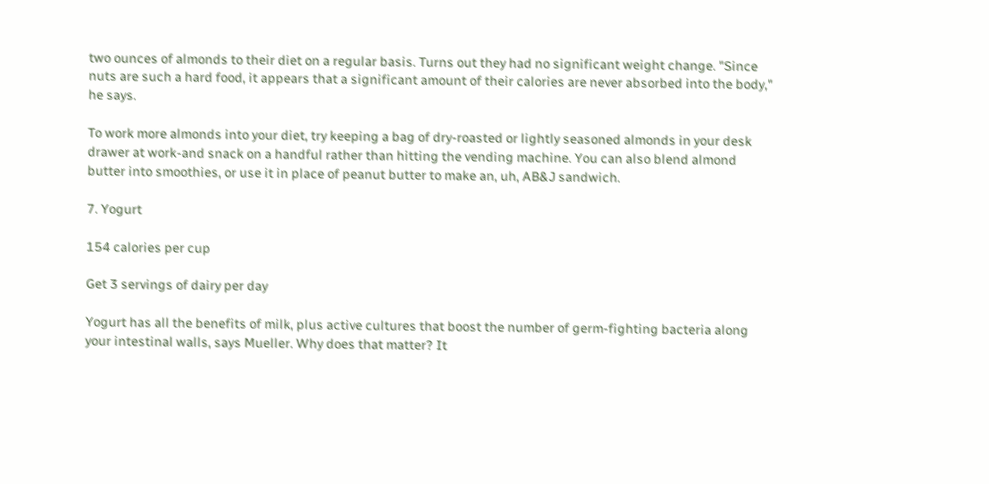two ounces of almonds to their diet on a regular basis. Turns out they had no significant weight change. "Since nuts are such a hard food, it appears that a significant amount of their calories are never absorbed into the body," he says.

To work more almonds into your diet, try keeping a bag of dry-roasted or lightly seasoned almonds in your desk drawer at work-and snack on a handful rather than hitting the vending machine. You can also blend almond butter into smoothies, or use it in place of peanut butter to make an, uh, AB&J sandwich.

7. Yogurt

154 calories per cup

Get 3 servings of dairy per day

Yogurt has all the benefits of milk, plus active cultures that boost the number of germ-fighting bacteria along your intestinal walls, says Mueller. Why does that matter? It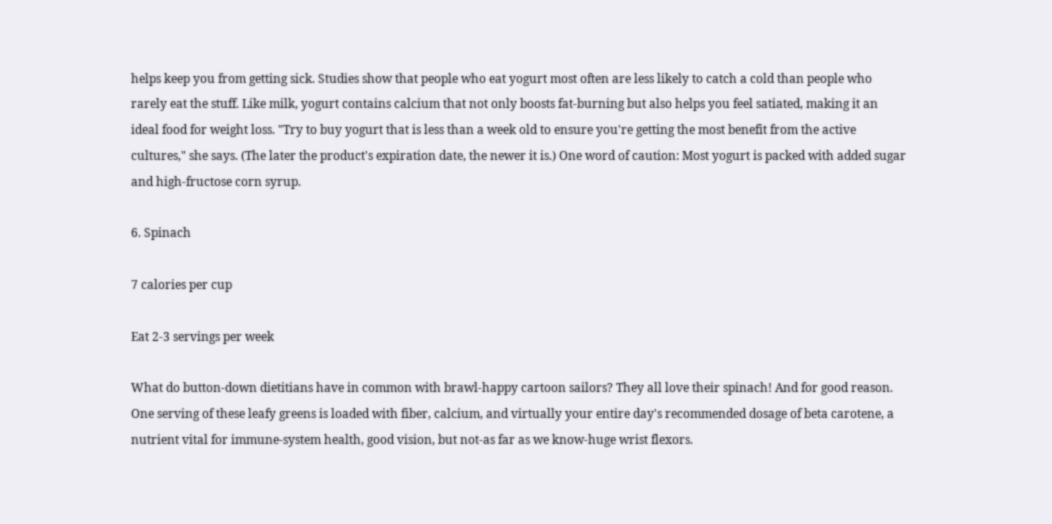helps keep you from getting sick. Studies show that people who eat yogurt most often are less likely to catch a cold than people who rarely eat the stuff. Like milk, yogurt contains calcium that not only boosts fat-burning but also helps you feel satiated, making it an ideal food for weight loss. "Try to buy yogurt that is less than a week old to ensure you're getting the most benefit from the active cultures," she says. (The later the product's expiration date, the newer it is.) One word of caution: Most yogurt is packed with added sugar and high-fructose corn syrup.

6. Spinach

7 calories per cup

Eat 2-3 servings per week

What do button-down dietitians have in common with brawl-happy cartoon sailors? They all love their spinach! And for good reason. One serving of these leafy greens is loaded with fiber, calcium, and virtually your entire day's recommended dosage of beta carotene, a nutrient vital for immune-system health, good vision, but not-as far as we know-huge wrist flexors.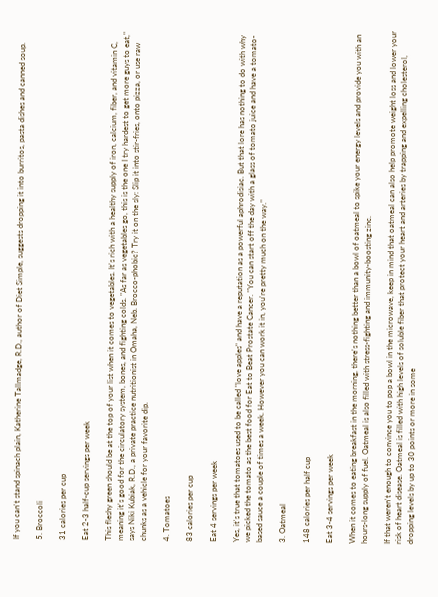If you can't stand spinach plain, Katherine Tallmadge, R.D., author of Diet Simple, suggests dropping it into burritos, pasta dishes and canned soup.

5. Broccoli

31 calories per cup

Eat 2-3 half-cup servings per week

This fleshy green should be at the top of your list when it comes to vegetables. It's rich with a healthy supply of iron, calcium, fiber, and vitamin C, meaning it's good for the circulatory system, bones, and fighting colds. "As far as vegetables go, this is the one I try hardest to get more guys to eat," says Niki Kubiak, R.D., a private practice nutritionist in Omaha, Neb. Brocco-phobic? Try it on the sly: Slip it into stir-fries, onto pizza, or use raw chunks as a vehicle for your favorite dip.

4. Tomatoes

83 calories per cup

Eat 4 servings per week

Yes, it's true that tomatoes used to be called "love apples" and have a reputation as a powerful aphrodisiac. But that lore has nothing to do with why we picked the tomato as the best food for Eat to Beat Prostate Cancer. "You can start off the day with a glass of tomato juice and have a tomato-based sauce a couple of times a week. However you can work it in, you're pretty much on the way."

3. Oatmeal

148 calories per half cup

Eat 3-4 servings per week

When it comes to eating breakfast in the morning, there's nothing better than a bowl of oatmeal to spike your energy levels and provide you with an hours-long supply of fuel. Oatmeal is also filled with stress-fighting and immunity-boosting zinc.

If that weren't enough to convince you to pop a bowl in the microwave, keep in mind that oatmeal can also help promote weight loss and lower your risk of heart disease. Oatmeal is filled with high levels of soluble fiber that protect your heart and arteries by trapping and expelling cholesterol, dropping levels by up to 30 points or more in some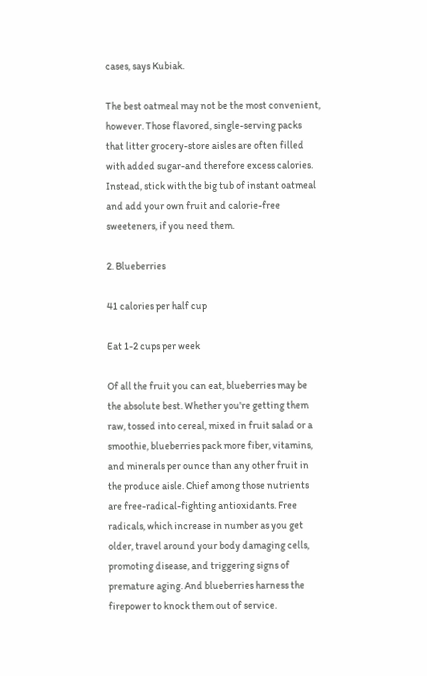cases, says Kubiak.

The best oatmeal may not be the most convenient, however. Those flavored, single-serving packs that litter grocery-store aisles are often filled with added sugar-and therefore excess calories. Instead, stick with the big tub of instant oatmeal and add your own fruit and calorie-free sweeteners, if you need them.

2. Blueberries

41 calories per half cup

Eat 1-2 cups per week

Of all the fruit you can eat, blueberries may be the absolute best. Whether you're getting them raw, tossed into cereal, mixed in fruit salad or a smoothie, blueberries pack more fiber, vitamins, and minerals per ounce than any other fruit in the produce aisle. Chief among those nutrients are free-radical-fighting antioxidants. Free radicals, which increase in number as you get older, travel around your body damaging cells, promoting disease, and triggering signs of premature aging. And blueberries harness the firepower to knock them out of service.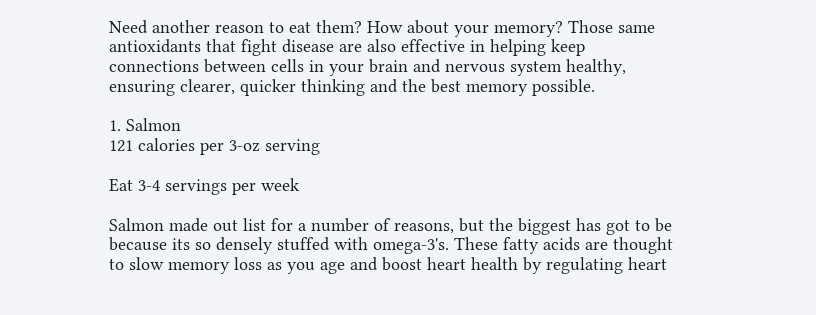Need another reason to eat them? How about your memory? Those same antioxidants that fight disease are also effective in helping keep connections between cells in your brain and nervous system healthy, ensuring clearer, quicker thinking and the best memory possible.

1. Salmon
121 calories per 3-oz serving

Eat 3-4 servings per week

Salmon made out list for a number of reasons, but the biggest has got to be because its so densely stuffed with omega-3's. These fatty acids are thought to slow memory loss as you age and boost heart health by regulating heart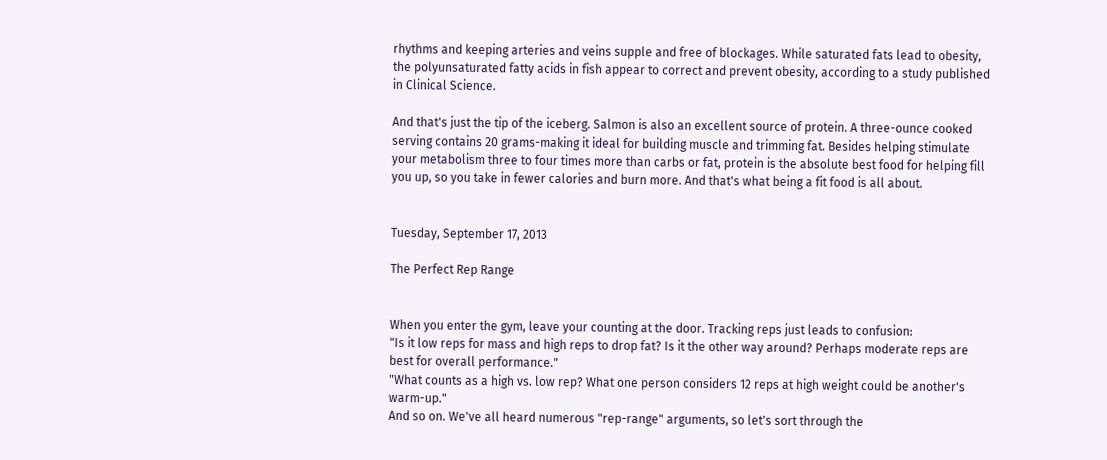rhythms and keeping arteries and veins supple and free of blockages. While saturated fats lead to obesity, the polyunsaturated fatty acids in fish appear to correct and prevent obesity, according to a study published in Clinical Science.

And that's just the tip of the iceberg. Salmon is also an excellent source of protein. A three-ounce cooked serving contains 20 grams-making it ideal for building muscle and trimming fat. Besides helping stimulate your metabolism three to four times more than carbs or fat, protein is the absolute best food for helping fill you up, so you take in fewer calories and burn more. And that's what being a fit food is all about.


Tuesday, September 17, 2013

The Perfect Rep Range


When you enter the gym, leave your counting at the door. Tracking reps just leads to confusion:
"Is it low reps for mass and high reps to drop fat? Is it the other way around? Perhaps moderate reps are best for overall performance."
"What counts as a high vs. low rep? What one person considers 12 reps at high weight could be another's warm-up."
And so on. We've all heard numerous "rep-range" arguments, so let's sort through the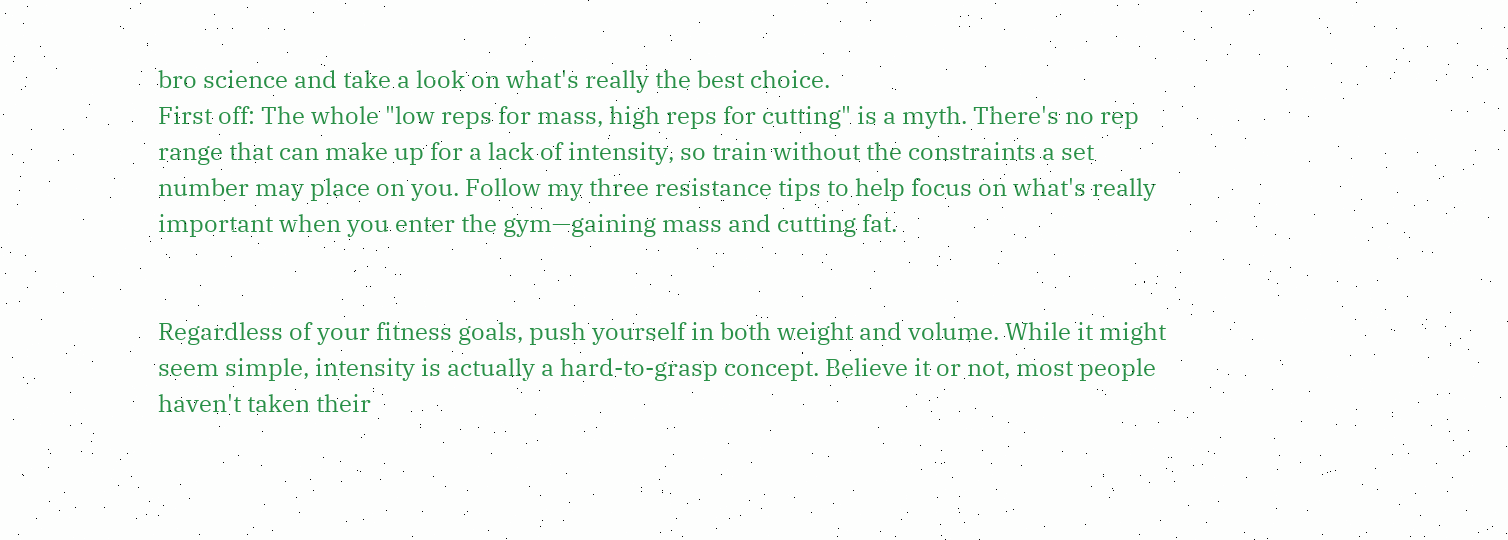bro science and take a look on what's really the best choice.
First off: The whole "low reps for mass, high reps for cutting" is a myth. There's no rep range that can make up for a lack of intensity, so train without the constraints a set number may place on you. Follow my three resistance tips to help focus on what's really important when you enter the gym—gaining mass and cutting fat.


Regardless of your fitness goals, push yourself in both weight and volume. While it might seem simple, intensity is actually a hard-to-grasp concept. Believe it or not, most people haven't taken their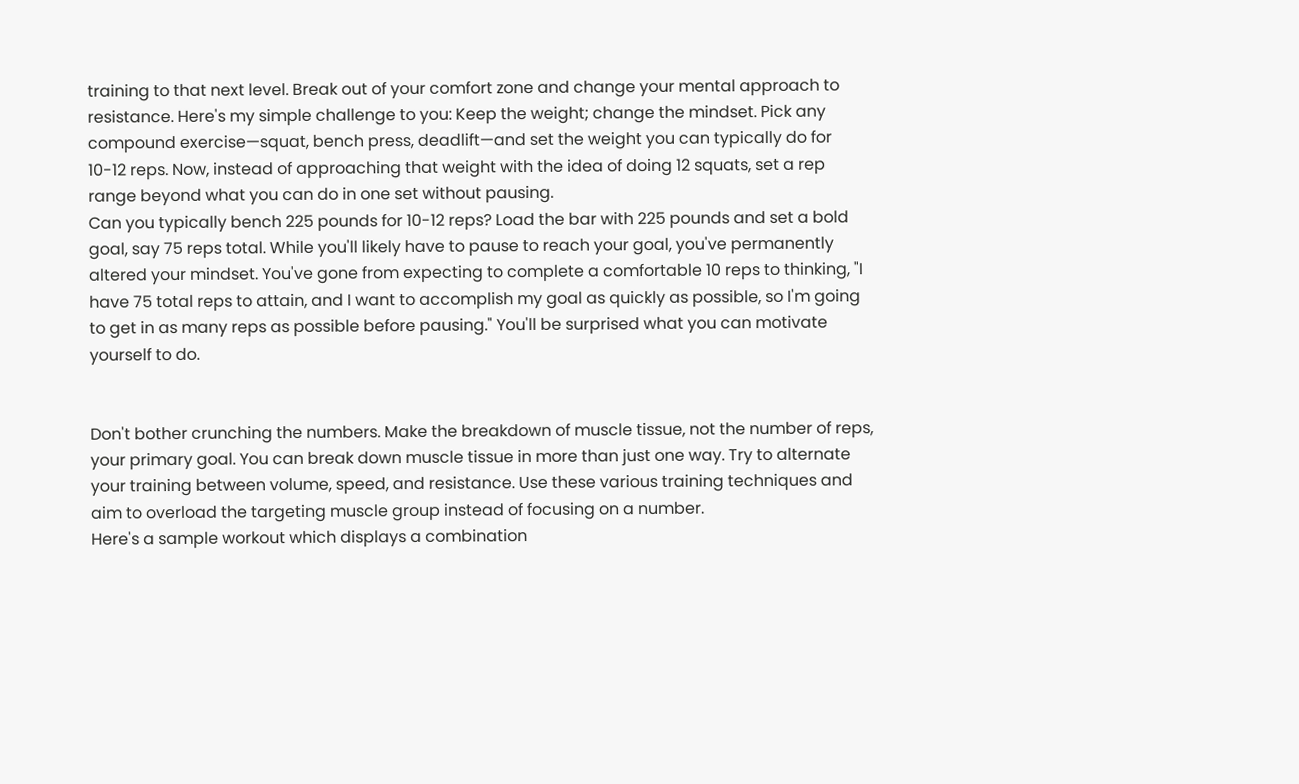training to that next level. Break out of your comfort zone and change your mental approach to resistance. Here's my simple challenge to you: Keep the weight; change the mindset. Pick any compound exercise—squat, bench press, deadlift—and set the weight you can typically do for 10-12 reps. Now, instead of approaching that weight with the idea of doing 12 squats, set a rep range beyond what you can do in one set without pausing.
Can you typically bench 225 pounds for 10-12 reps? Load the bar with 225 pounds and set a bold goal, say 75 reps total. While you'll likely have to pause to reach your goal, you've permanently altered your mindset. You've gone from expecting to complete a comfortable 10 reps to thinking, "I have 75 total reps to attain, and I want to accomplish my goal as quickly as possible, so I'm going to get in as many reps as possible before pausing." You'll be surprised what you can motivate yourself to do.


Don't bother crunching the numbers. Make the breakdown of muscle tissue, not the number of reps, your primary goal. You can break down muscle tissue in more than just one way. Try to alternate your training between volume, speed, and resistance. Use these various training techniques and aim to overload the targeting muscle group instead of focusing on a number.
Here's a sample workout which displays a combination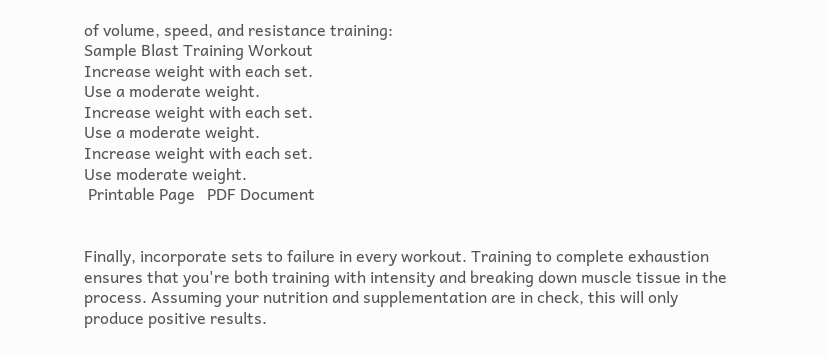of volume, speed, and resistance training:
Sample Blast Training Workout
Increase weight with each set.
Use a moderate weight.
Increase weight with each set.
Use a moderate weight.
Increase weight with each set.
Use moderate weight.
 Printable Page   PDF Document


Finally, incorporate sets to failure in every workout. Training to complete exhaustion ensures that you're both training with intensity and breaking down muscle tissue in the process. Assuming your nutrition and supplementation are in check, this will only produce positive results.